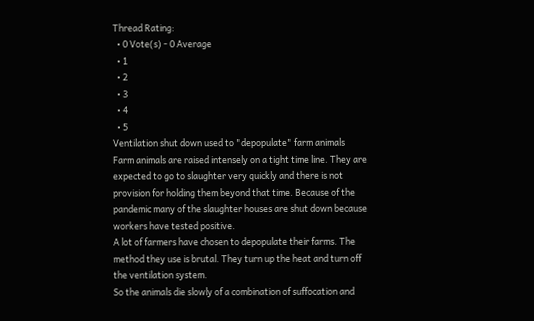Thread Rating:
  • 0 Vote(s) - 0 Average
  • 1
  • 2
  • 3
  • 4
  • 5
Ventilation shut down used to "depopulate" farm animals
Farm animals are raised intensely on a tight time line. They are expected to go to slaughter very quickly and there is not provision for holding them beyond that time. Because of the pandemic many of the slaughter houses are shut down because workers have tested positive.
A lot of farmers have chosen to depopulate their farms. The method they use is brutal. They turn up the heat and turn off the ventilation system.
So the animals die slowly of a combination of suffocation and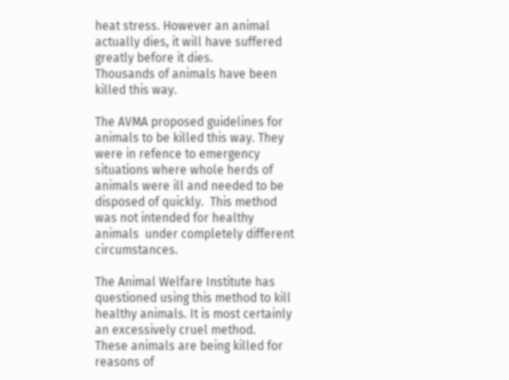heat stress. However an animal actually dies, it will have suffered greatly before it dies.
Thousands of animals have been killed this way.

The AVMA proposed guidelines for animals to be killed this way. They were in refence to emergency situations where whole herds of animals were ill and needed to be disposed of quickly.  This method was not intended for healthy animals  under completely different circumstances.

The Animal Welfare Institute has questioned using this method to kill healthy animals. It is most certainly an excessively cruel method.
These animals are being killed for reasons of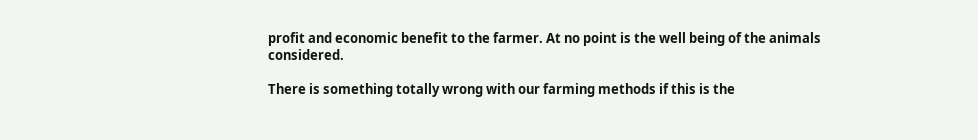profit and economic benefit to the farmer. At no point is the well being of the animals considered.

There is something totally wrong with our farming methods if this is the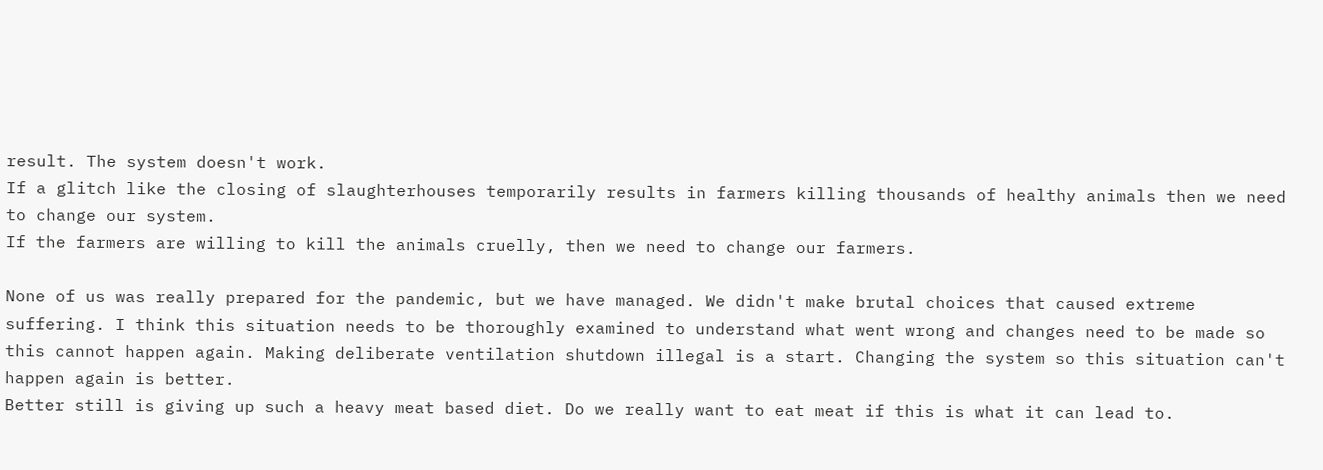result. The system doesn't work.
If a glitch like the closing of slaughterhouses temporarily results in farmers killing thousands of healthy animals then we need to change our system.
If the farmers are willing to kill the animals cruelly, then we need to change our farmers.

None of us was really prepared for the pandemic, but we have managed. We didn't make brutal choices that caused extreme suffering. I think this situation needs to be thoroughly examined to understand what went wrong and changes need to be made so this cannot happen again. Making deliberate ventilation shutdown illegal is a start. Changing the system so this situation can't happen again is better.
Better still is giving up such a heavy meat based diet. Do we really want to eat meat if this is what it can lead to.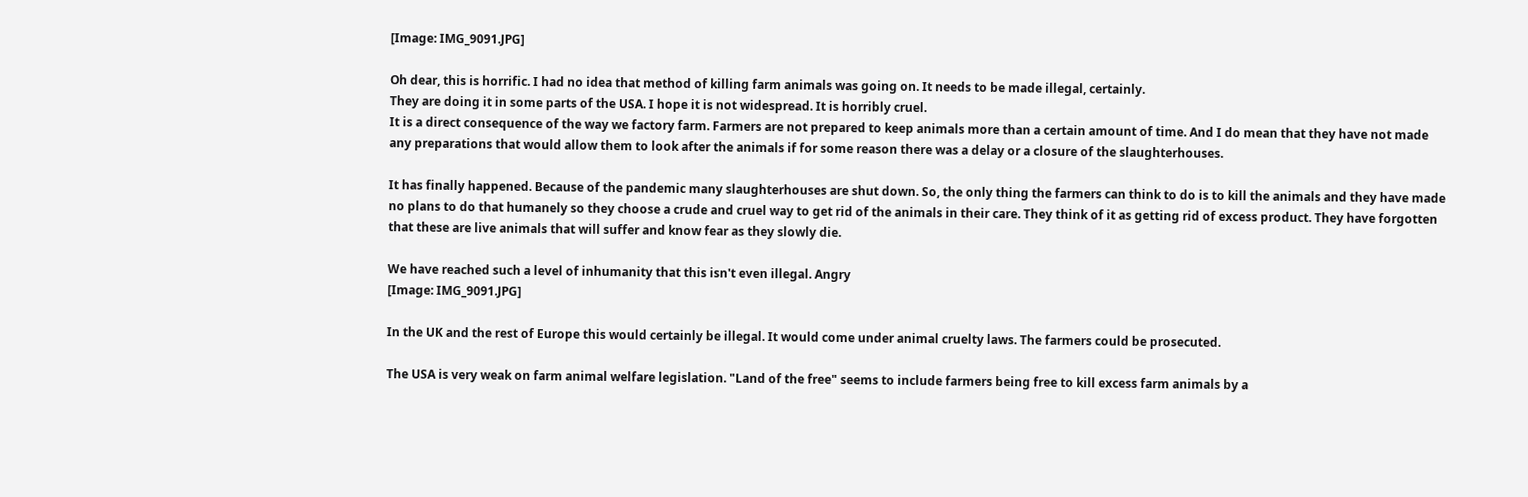[Image: IMG_9091.JPG]

Oh dear, this is horrific. I had no idea that method of killing farm animals was going on. It needs to be made illegal, certainly.
They are doing it in some parts of the USA. I hope it is not widespread. It is horribly cruel.
It is a direct consequence of the way we factory farm. Farmers are not prepared to keep animals more than a certain amount of time. And I do mean that they have not made any preparations that would allow them to look after the animals if for some reason there was a delay or a closure of the slaughterhouses.

It has finally happened. Because of the pandemic many slaughterhouses are shut down. So, the only thing the farmers can think to do is to kill the animals and they have made no plans to do that humanely so they choose a crude and cruel way to get rid of the animals in their care. They think of it as getting rid of excess product. They have forgotten that these are live animals that will suffer and know fear as they slowly die.

We have reached such a level of inhumanity that this isn't even illegal. Angry
[Image: IMG_9091.JPG]

In the UK and the rest of Europe this would certainly be illegal. It would come under animal cruelty laws. The farmers could be prosecuted.

The USA is very weak on farm animal welfare legislation. "Land of the free" seems to include farmers being free to kill excess farm animals by a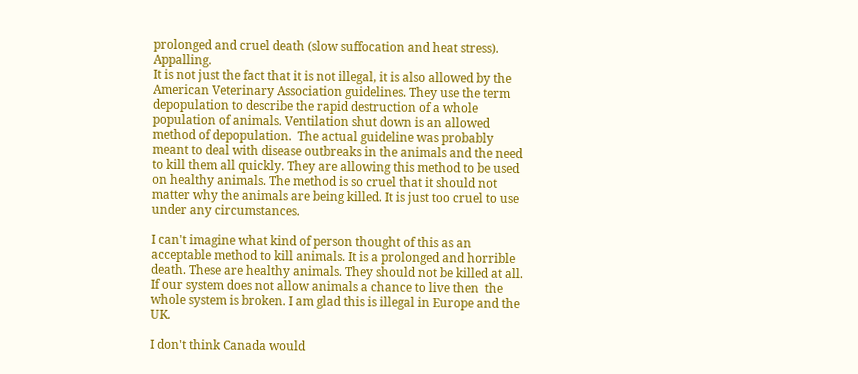prolonged and cruel death (slow suffocation and heat stress). Appalling.
It is not just the fact that it is not illegal, it is also allowed by the American Veterinary Association guidelines. They use the term depopulation to describe the rapid destruction of a whole population of animals. Ventilation shut down is an allowed method of depopulation.  The actual guideline was probably meant to deal with disease outbreaks in the animals and the need to kill them all quickly. They are allowing this method to be used on healthy animals. The method is so cruel that it should not matter why the animals are being killed. It is just too cruel to use under any circumstances.

I can't imagine what kind of person thought of this as an acceptable method to kill animals. It is a prolonged and horrible death. These are healthy animals. They should not be killed at all. If our system does not allow animals a chance to live then  the whole system is broken. I am glad this is illegal in Europe and the UK.

I don't think Canada would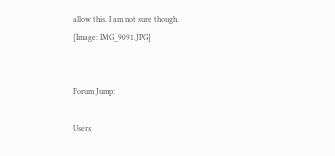allow this. I am not sure though.
[Image: IMG_9091.JPG]


Forum Jump:

Users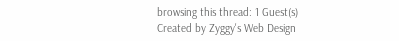browsing this thread: 1 Guest(s)
Created by Zyggy's Web Design